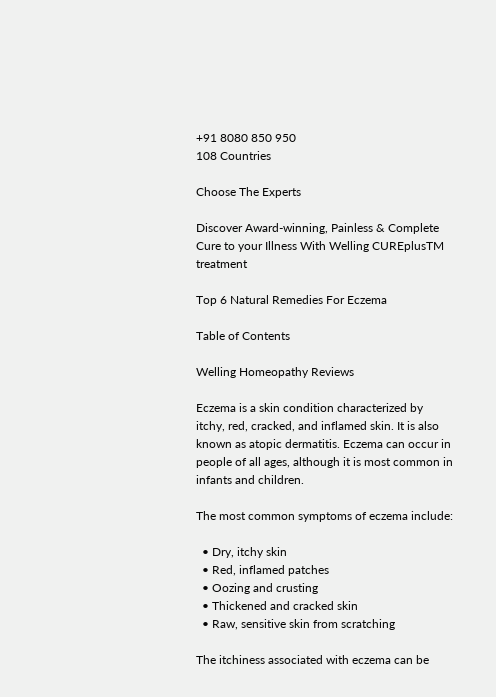+91 8080 850 950
108 Countries

Choose The Experts

Discover Award-winning, Painless & Complete Cure to your Illness With Welling CUREplusTM treatment

Top 6 Natural Remedies For Eczema

Table of Contents

Welling Homeopathy Reviews

Eczema is a skin condition characterized by itchy, red, cracked, and inflamed skin. It is also known as atopic dermatitis. Eczema can occur in people of all ages, although it is most common in infants and children.

The most common symptoms of eczema include:

  • Dry, itchy skin
  • Red, inflamed patches
  • Oozing and crusting
  • Thickened and cracked skin
  • Raw, sensitive skin from scratching

The itchiness associated with eczema can be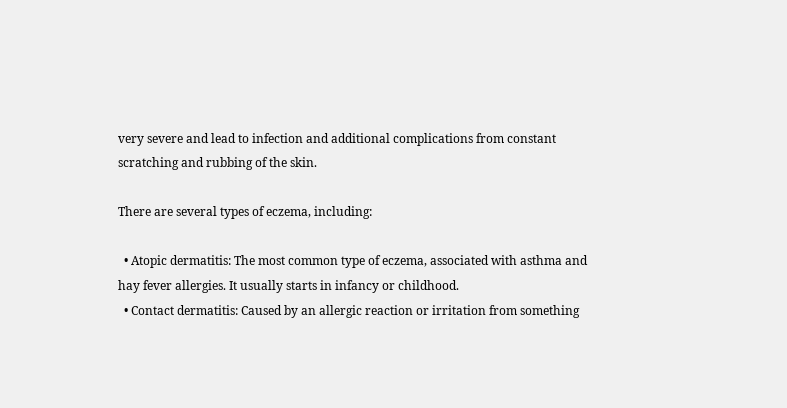very severe and lead to infection and additional complications from constant scratching and rubbing of the skin.

There are several types of eczema, including:

  • Atopic dermatitis: The most common type of eczema, associated with asthma and hay fever allergies. It usually starts in infancy or childhood.
  • Contact dermatitis: Caused by an allergic reaction or irritation from something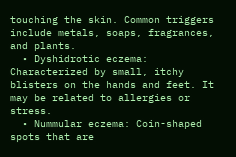touching the skin. Common triggers include metals, soaps, fragrances, and plants.
  • Dyshidrotic eczema: Characterized by small, itchy blisters on the hands and feet. It may be related to allergies or stress.
  • Nummular eczema: Coin-shaped spots that are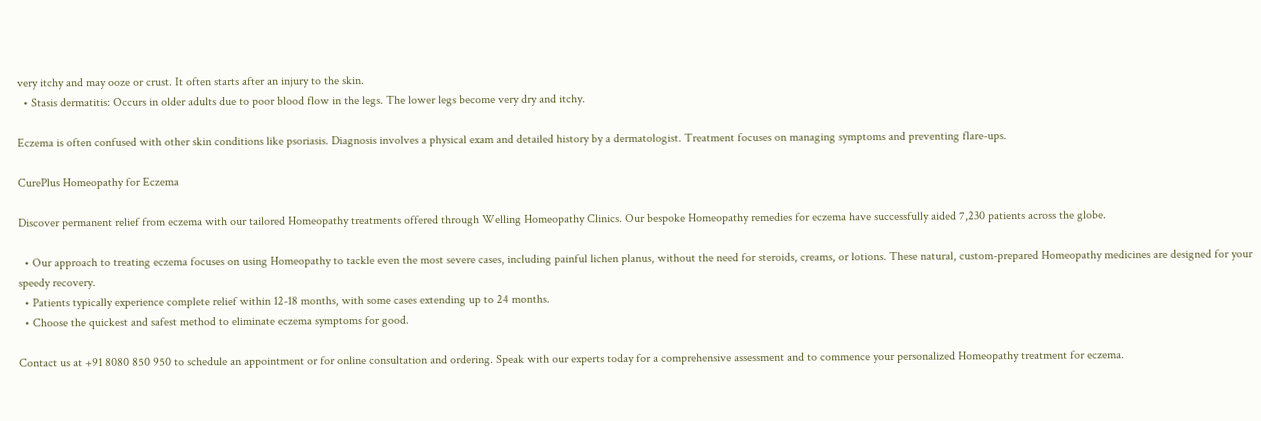very itchy and may ooze or crust. It often starts after an injury to the skin.
  • Stasis dermatitis: Occurs in older adults due to poor blood flow in the legs. The lower legs become very dry and itchy.

Eczema is often confused with other skin conditions like psoriasis. Diagnosis involves a physical exam and detailed history by a dermatologist. Treatment focuses on managing symptoms and preventing flare-ups.

CurePlus Homeopathy for Eczema

Discover permanent relief from eczema with our tailored Homeopathy treatments offered through Welling Homeopathy Clinics. Our bespoke Homeopathy remedies for eczema have successfully aided 7,230 patients across the globe.

  • Our approach to treating eczema focuses on using Homeopathy to tackle even the most severe cases, including painful lichen planus, without the need for steroids, creams, or lotions. These natural, custom-prepared Homeopathy medicines are designed for your speedy recovery.
  • Patients typically experience complete relief within 12-18 months, with some cases extending up to 24 months.
  • Choose the quickest and safest method to eliminate eczema symptoms for good.

Contact us at +91 8080 850 950 to schedule an appointment or for online consultation and ordering. Speak with our experts today for a comprehensive assessment and to commence your personalized Homeopathy treatment for eczema.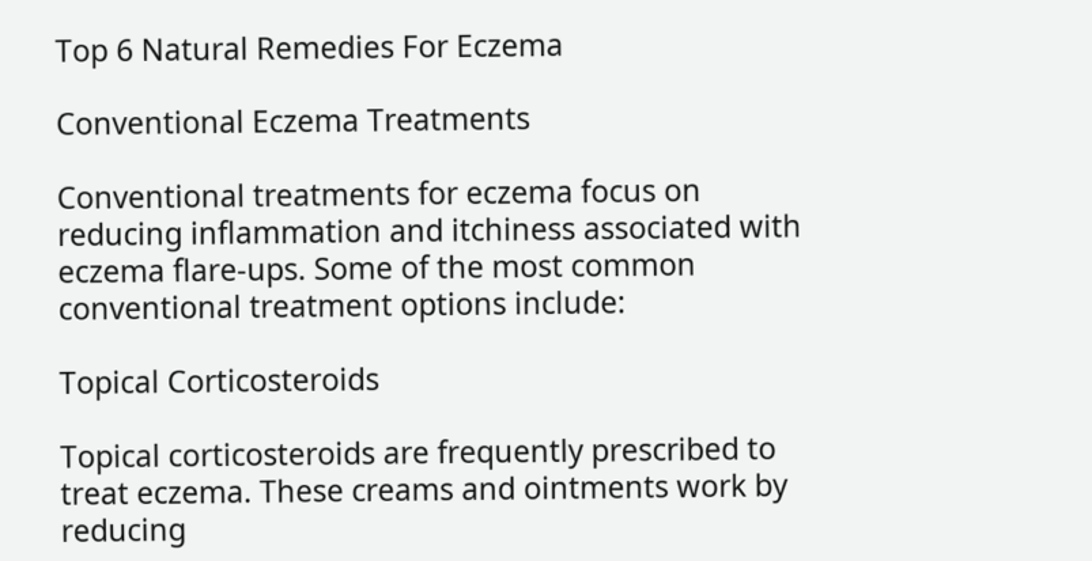Top 6 Natural Remedies For Eczema

Conventional Eczema Treatments

Conventional treatments for eczema focus on reducing inflammation and itchiness associated with eczema flare-ups. Some of the most common conventional treatment options include:

Topical Corticosteroids

Topical corticosteroids are frequently prescribed to treat eczema. These creams and ointments work by reducing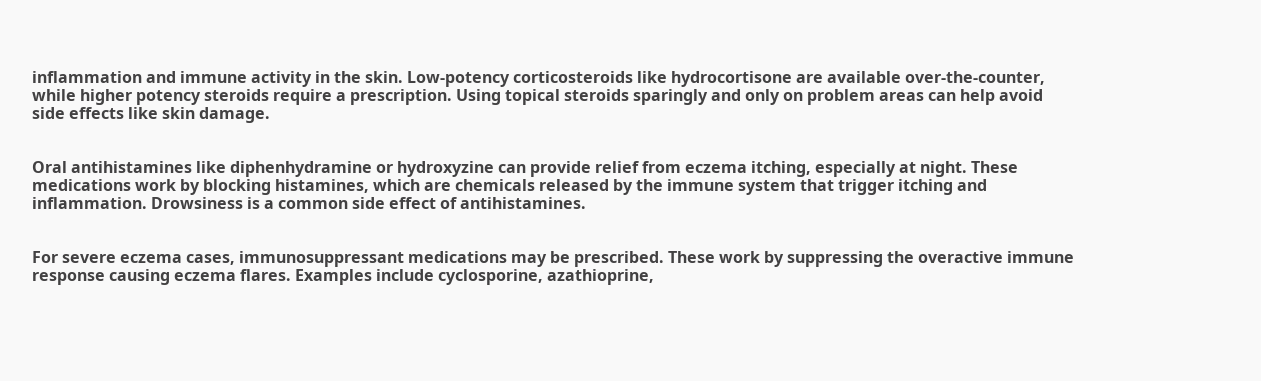inflammation and immune activity in the skin. Low-potency corticosteroids like hydrocortisone are available over-the-counter, while higher potency steroids require a prescription. Using topical steroids sparingly and only on problem areas can help avoid side effects like skin damage.


Oral antihistamines like diphenhydramine or hydroxyzine can provide relief from eczema itching, especially at night. These medications work by blocking histamines, which are chemicals released by the immune system that trigger itching and inflammation. Drowsiness is a common side effect of antihistamines.


For severe eczema cases, immunosuppressant medications may be prescribed. These work by suppressing the overactive immune response causing eczema flares. Examples include cyclosporine, azathioprine,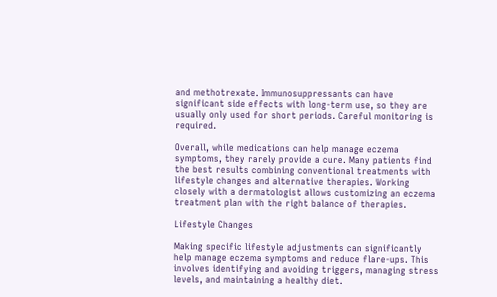and methotrexate. Immunosuppressants can have significant side effects with long-term use, so they are usually only used for short periods. Careful monitoring is required.

Overall, while medications can help manage eczema symptoms, they rarely provide a cure. Many patients find the best results combining conventional treatments with lifestyle changes and alternative therapies. Working closely with a dermatologist allows customizing an eczema treatment plan with the right balance of therapies.

Lifestyle Changes

Making specific lifestyle adjustments can significantly help manage eczema symptoms and reduce flare-ups. This involves identifying and avoiding triggers, managing stress levels, and maintaining a healthy diet.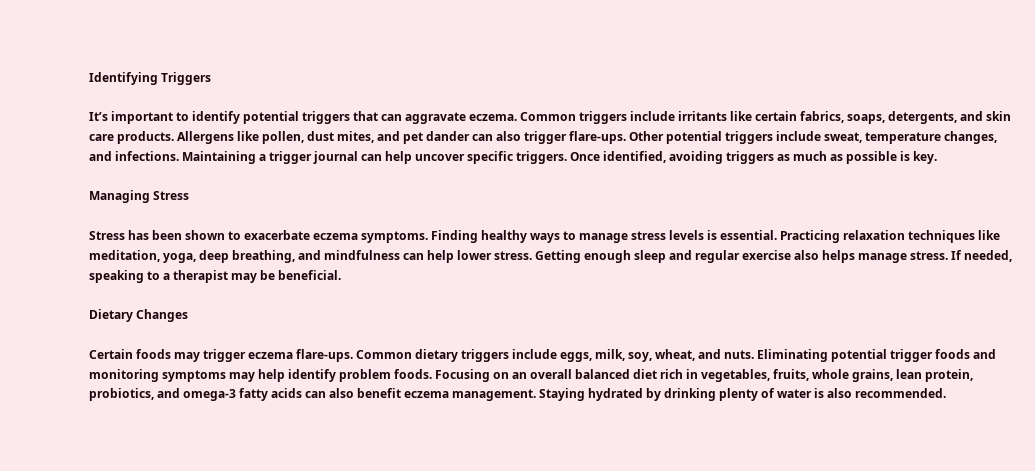Identifying Triggers

It’s important to identify potential triggers that can aggravate eczema. Common triggers include irritants like certain fabrics, soaps, detergents, and skin care products. Allergens like pollen, dust mites, and pet dander can also trigger flare-ups. Other potential triggers include sweat, temperature changes, and infections. Maintaining a trigger journal can help uncover specific triggers. Once identified, avoiding triggers as much as possible is key.

Managing Stress

Stress has been shown to exacerbate eczema symptoms. Finding healthy ways to manage stress levels is essential. Practicing relaxation techniques like meditation, yoga, deep breathing, and mindfulness can help lower stress. Getting enough sleep and regular exercise also helps manage stress. If needed, speaking to a therapist may be beneficial.

Dietary Changes

Certain foods may trigger eczema flare-ups. Common dietary triggers include eggs, milk, soy, wheat, and nuts. Eliminating potential trigger foods and monitoring symptoms may help identify problem foods. Focusing on an overall balanced diet rich in vegetables, fruits, whole grains, lean protein, probiotics, and omega-3 fatty acids can also benefit eczema management. Staying hydrated by drinking plenty of water is also recommended.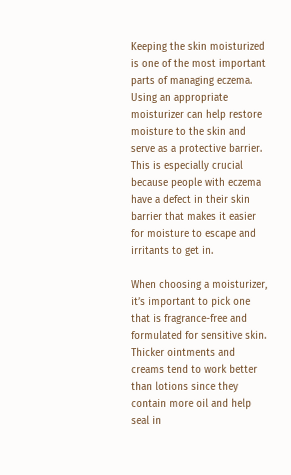Keeping the skin moisturized is one of the most important parts of managing eczema. Using an appropriate moisturizer can help restore moisture to the skin and serve as a protective barrier. This is especially crucial because people with eczema have a defect in their skin barrier that makes it easier for moisture to escape and irritants to get in.

When choosing a moisturizer, it’s important to pick one that is fragrance-free and formulated for sensitive skin. Thicker ointments and creams tend to work better than lotions since they contain more oil and help seal in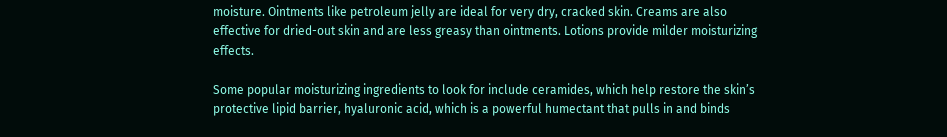moisture. Ointments like petroleum jelly are ideal for very dry, cracked skin. Creams are also effective for dried-out skin and are less greasy than ointments. Lotions provide milder moisturizing effects.

Some popular moisturizing ingredients to look for include ceramides, which help restore the skin’s protective lipid barrier, hyaluronic acid, which is a powerful humectant that pulls in and binds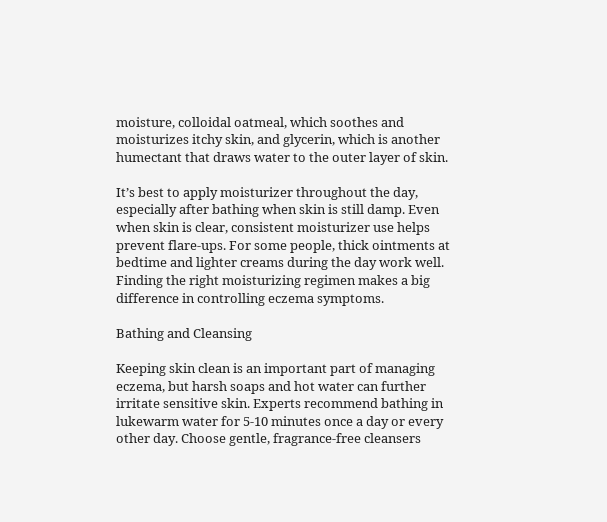moisture, colloidal oatmeal, which soothes and moisturizes itchy skin, and glycerin, which is another humectant that draws water to the outer layer of skin.

It’s best to apply moisturizer throughout the day, especially after bathing when skin is still damp. Even when skin is clear, consistent moisturizer use helps prevent flare-ups. For some people, thick ointments at bedtime and lighter creams during the day work well. Finding the right moisturizing regimen makes a big difference in controlling eczema symptoms.

Bathing and Cleansing

Keeping skin clean is an important part of managing eczema, but harsh soaps and hot water can further irritate sensitive skin. Experts recommend bathing in lukewarm water for 5-10 minutes once a day or every other day. Choose gentle, fragrance-free cleansers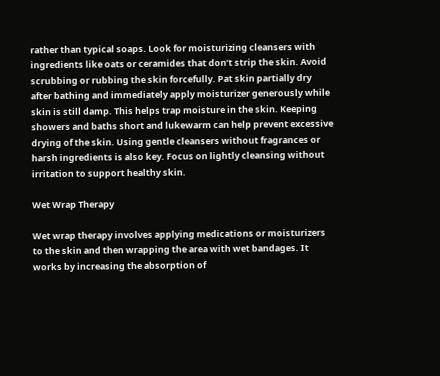rather than typical soaps. Look for moisturizing cleansers with ingredients like oats or ceramides that don’t strip the skin. Avoid scrubbing or rubbing the skin forcefully. Pat skin partially dry after bathing and immediately apply moisturizer generously while skin is still damp. This helps trap moisture in the skin. Keeping showers and baths short and lukewarm can help prevent excessive drying of the skin. Using gentle cleansers without fragrances or harsh ingredients is also key. Focus on lightly cleansing without irritation to support healthy skin.

Wet Wrap Therapy

Wet wrap therapy involves applying medications or moisturizers to the skin and then wrapping the area with wet bandages. It works by increasing the absorption of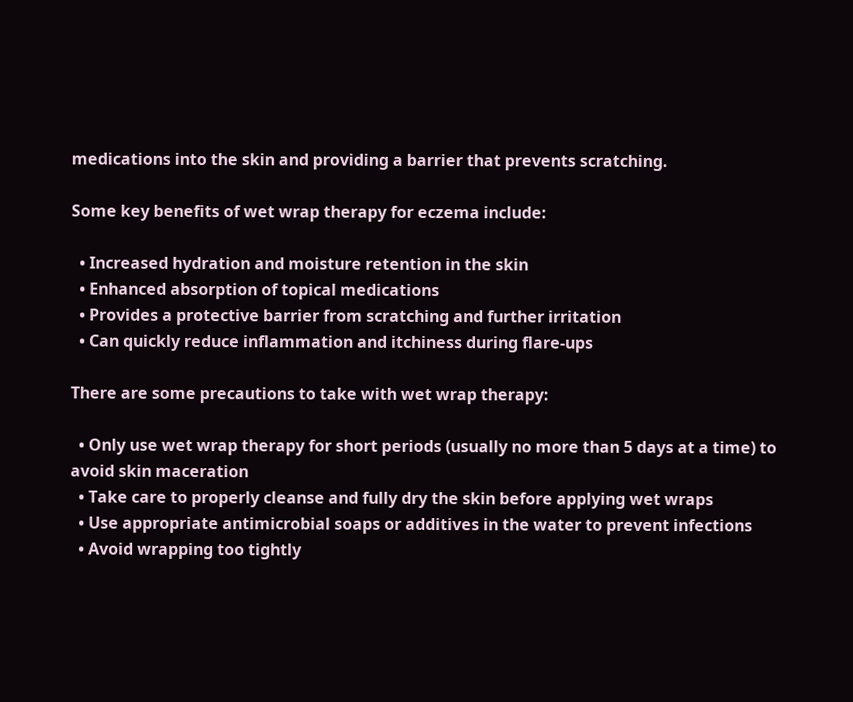medications into the skin and providing a barrier that prevents scratching.

Some key benefits of wet wrap therapy for eczema include:

  • Increased hydration and moisture retention in the skin
  • Enhanced absorption of topical medications
  • Provides a protective barrier from scratching and further irritation
  • Can quickly reduce inflammation and itchiness during flare-ups

There are some precautions to take with wet wrap therapy:

  • Only use wet wrap therapy for short periods (usually no more than 5 days at a time) to avoid skin maceration
  • Take care to properly cleanse and fully dry the skin before applying wet wraps
  • Use appropriate antimicrobial soaps or additives in the water to prevent infections
  • Avoid wrapping too tightly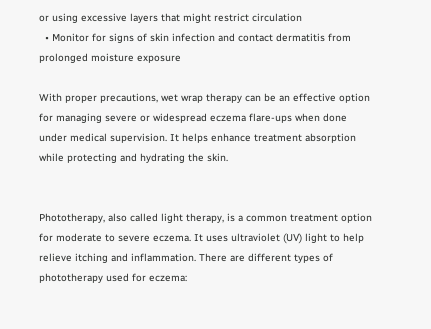or using excessive layers that might restrict circulation
  • Monitor for signs of skin infection and contact dermatitis from prolonged moisture exposure

With proper precautions, wet wrap therapy can be an effective option for managing severe or widespread eczema flare-ups when done under medical supervision. It helps enhance treatment absorption while protecting and hydrating the skin.


Phototherapy, also called light therapy, is a common treatment option for moderate to severe eczema. It uses ultraviolet (UV) light to help relieve itching and inflammation. There are different types of phototherapy used for eczema: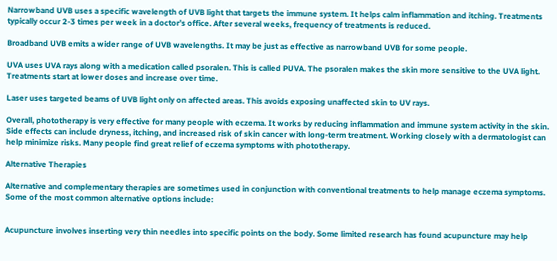Narrowband UVB uses a specific wavelength of UVB light that targets the immune system. It helps calm inflammation and itching. Treatments typically occur 2-3 times per week in a doctor’s office. After several weeks, frequency of treatments is reduced.

Broadband UVB emits a wider range of UVB wavelengths. It may be just as effective as narrowband UVB for some people.

UVA uses UVA rays along with a medication called psoralen. This is called PUVA. The psoralen makes the skin more sensitive to the UVA light. Treatments start at lower doses and increase over time.

Laser uses targeted beams of UVB light only on affected areas. This avoids exposing unaffected skin to UV rays.

Overall, phototherapy is very effective for many people with eczema. It works by reducing inflammation and immune system activity in the skin. Side effects can include dryness, itching, and increased risk of skin cancer with long-term treatment. Working closely with a dermatologist can help minimize risks. Many people find great relief of eczema symptoms with phototherapy.

Alternative Therapies

Alternative and complementary therapies are sometimes used in conjunction with conventional treatments to help manage eczema symptoms. Some of the most common alternative options include:


Acupuncture involves inserting very thin needles into specific points on the body. Some limited research has found acupuncture may help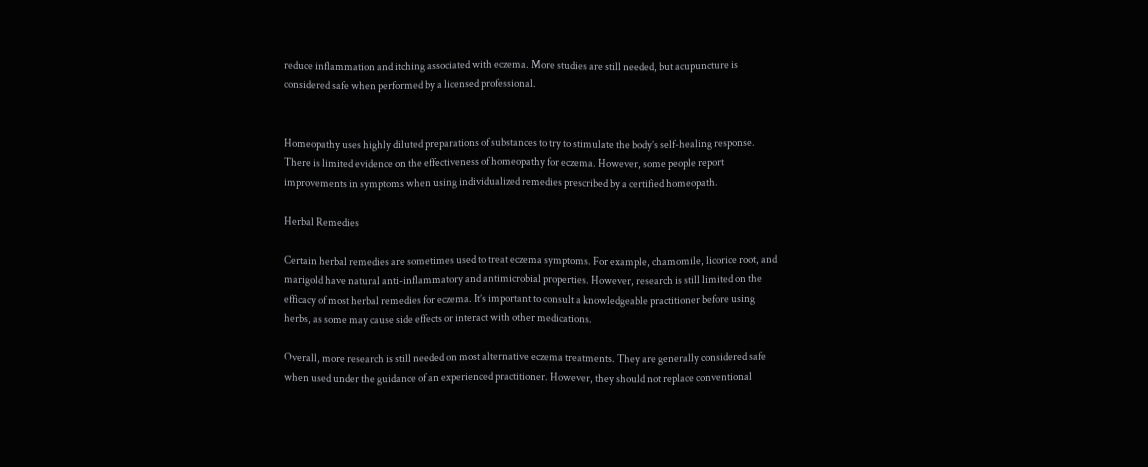reduce inflammation and itching associated with eczema. More studies are still needed, but acupuncture is considered safe when performed by a licensed professional.


Homeopathy uses highly diluted preparations of substances to try to stimulate the body’s self-healing response. There is limited evidence on the effectiveness of homeopathy for eczema. However, some people report improvements in symptoms when using individualized remedies prescribed by a certified homeopath.

Herbal Remedies

Certain herbal remedies are sometimes used to treat eczema symptoms. For example, chamomile, licorice root, and marigold have natural anti-inflammatory and antimicrobial properties. However, research is still limited on the efficacy of most herbal remedies for eczema. It’s important to consult a knowledgeable practitioner before using herbs, as some may cause side effects or interact with other medications.

Overall, more research is still needed on most alternative eczema treatments. They are generally considered safe when used under the guidance of an experienced practitioner. However, they should not replace conventional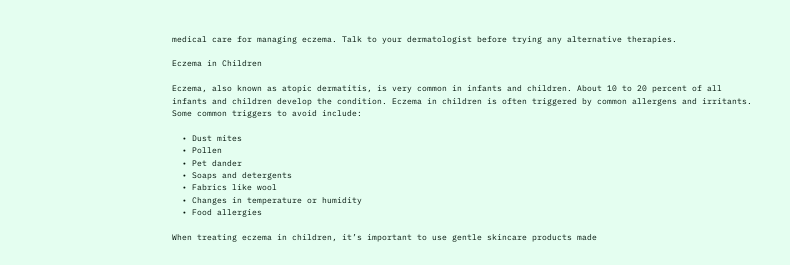medical care for managing eczema. Talk to your dermatologist before trying any alternative therapies.

Eczema in Children

Eczema, also known as atopic dermatitis, is very common in infants and children. About 10 to 20 percent of all infants and children develop the condition. Eczema in children is often triggered by common allergens and irritants. Some common triggers to avoid include:

  • Dust mites
  • Pollen
  • Pet dander
  • Soaps and detergents
  • Fabrics like wool
  • Changes in temperature or humidity
  • Food allergies

When treating eczema in children, it’s important to use gentle skincare products made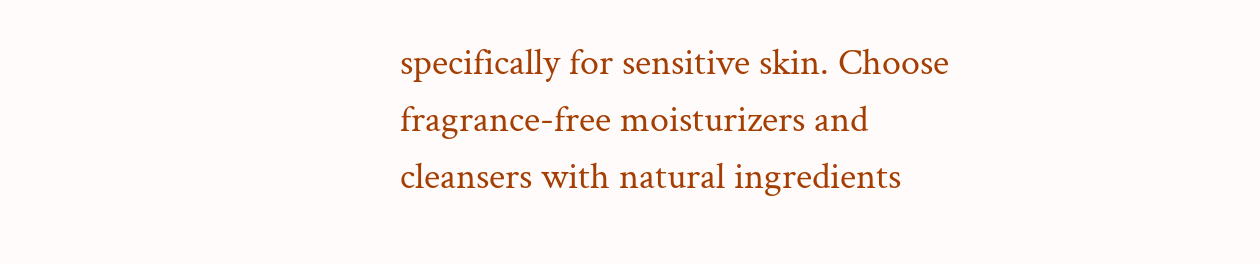specifically for sensitive skin. Choose fragrance-free moisturizers and cleansers with natural ingredients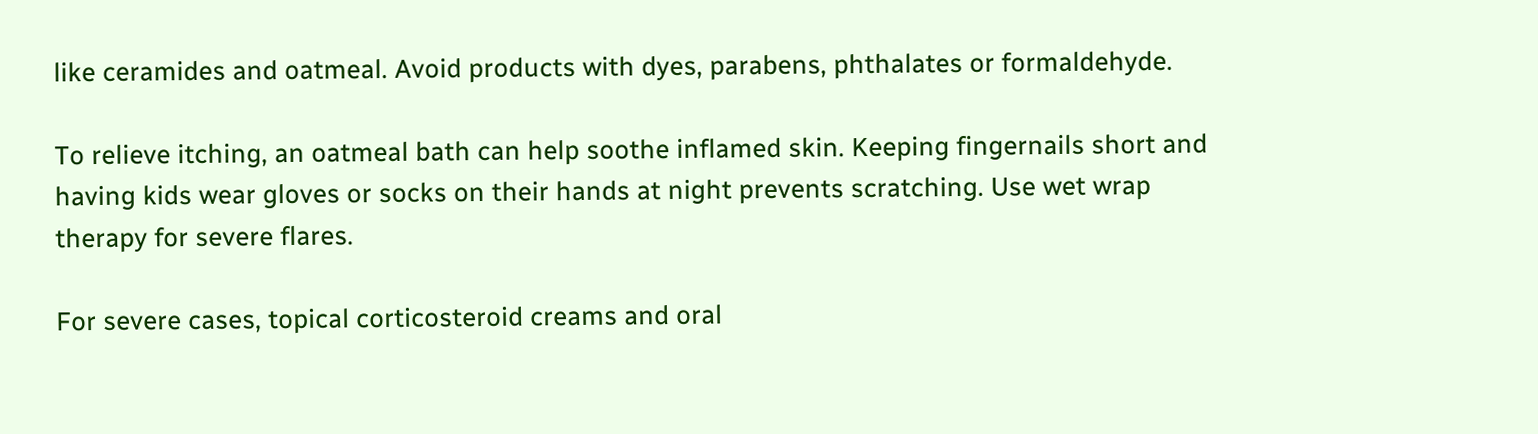like ceramides and oatmeal. Avoid products with dyes, parabens, phthalates or formaldehyde.

To relieve itching, an oatmeal bath can help soothe inflamed skin. Keeping fingernails short and having kids wear gloves or socks on their hands at night prevents scratching. Use wet wrap therapy for severe flares.

For severe cases, topical corticosteroid creams and oral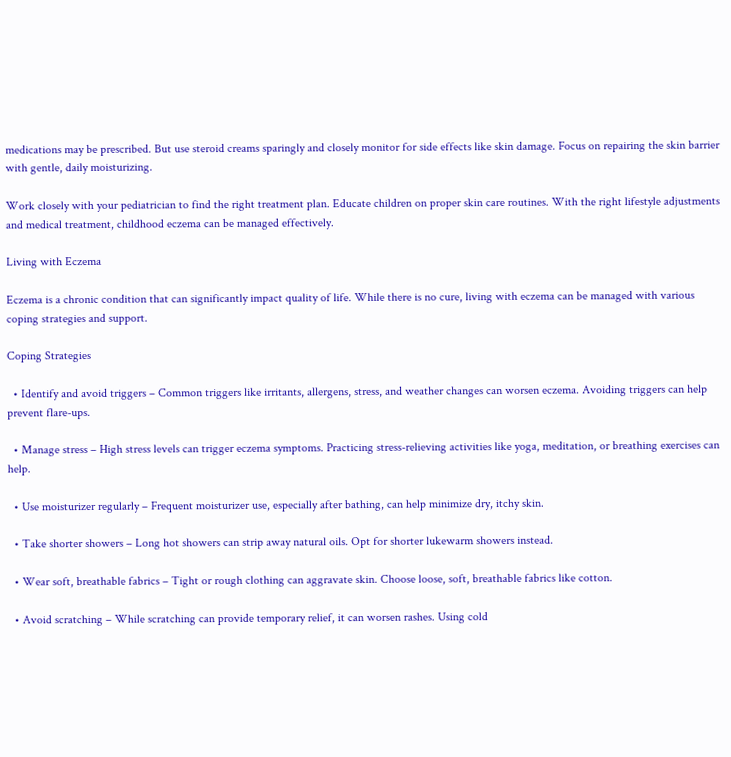medications may be prescribed. But use steroid creams sparingly and closely monitor for side effects like skin damage. Focus on repairing the skin barrier with gentle, daily moisturizing.

Work closely with your pediatrician to find the right treatment plan. Educate children on proper skin care routines. With the right lifestyle adjustments and medical treatment, childhood eczema can be managed effectively.

Living with Eczema

Eczema is a chronic condition that can significantly impact quality of life. While there is no cure, living with eczema can be managed with various coping strategies and support.

Coping Strategies

  • Identify and avoid triggers – Common triggers like irritants, allergens, stress, and weather changes can worsen eczema. Avoiding triggers can help prevent flare-ups.

  • Manage stress – High stress levels can trigger eczema symptoms. Practicing stress-relieving activities like yoga, meditation, or breathing exercises can help.

  • Use moisturizer regularly – Frequent moisturizer use, especially after bathing, can help minimize dry, itchy skin.

  • Take shorter showers – Long hot showers can strip away natural oils. Opt for shorter lukewarm showers instead.

  • Wear soft, breathable fabrics – Tight or rough clothing can aggravate skin. Choose loose, soft, breathable fabrics like cotton.

  • Avoid scratching – While scratching can provide temporary relief, it can worsen rashes. Using cold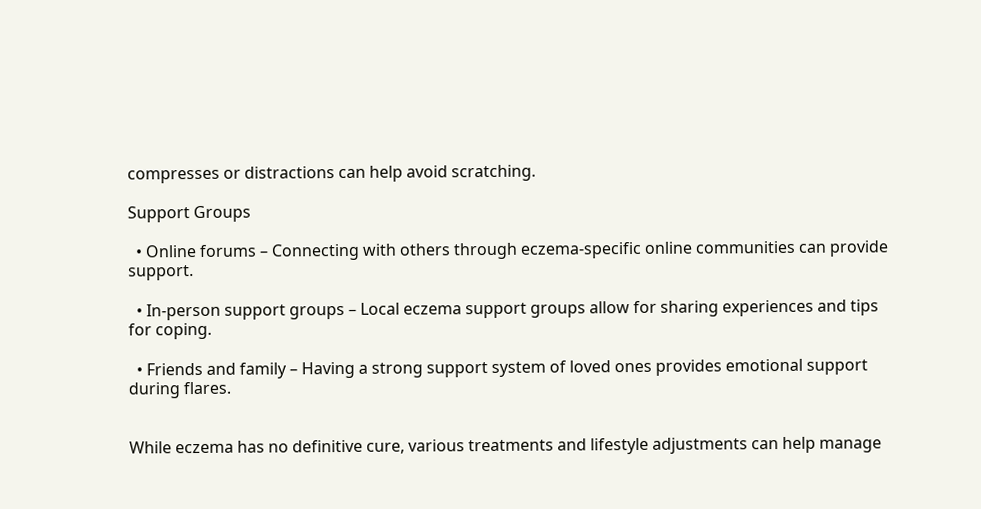compresses or distractions can help avoid scratching.

Support Groups

  • Online forums – Connecting with others through eczema-specific online communities can provide support.

  • In-person support groups – Local eczema support groups allow for sharing experiences and tips for coping.

  • Friends and family – Having a strong support system of loved ones provides emotional support during flares.


While eczema has no definitive cure, various treatments and lifestyle adjustments can help manage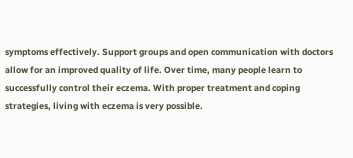symptoms effectively. Support groups and open communication with doctors allow for an improved quality of life. Over time, many people learn to successfully control their eczema. With proper treatment and coping strategies, living with eczema is very possible.